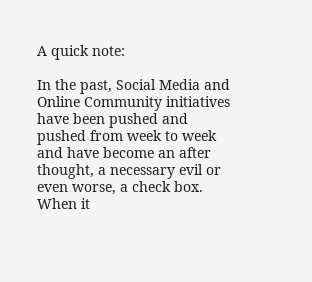A quick note:

In the past, Social Media and Online Community initiatives have been pushed and pushed from week to week and have become an after thought, a necessary evil or even worse, a check box. When it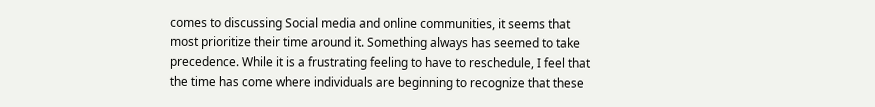comes to discussing Social media and online communities, it seems that most prioritize their time around it. Something always has seemed to take precedence. While it is a frustrating feeling to have to reschedule, I feel that the time has come where individuals are beginning to recognize that these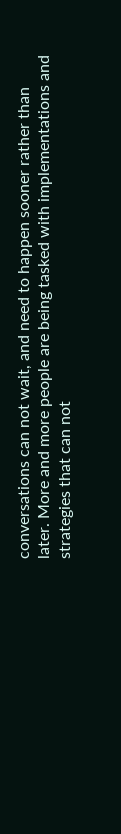conversations can not wait, and need to happen sooner rather than later. More and more people are being tasked with implementations and strategies that can not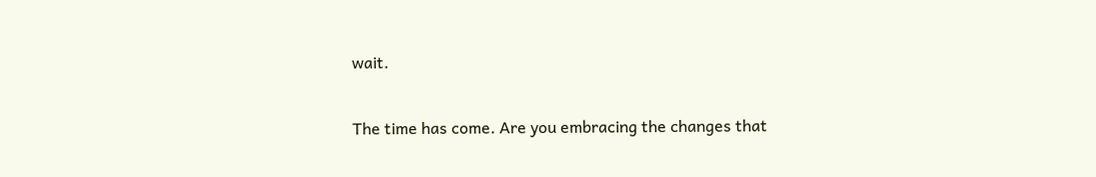wait.

The time has come. Are you embracing the changes that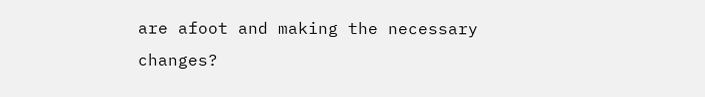are afoot and making the necessary changes?